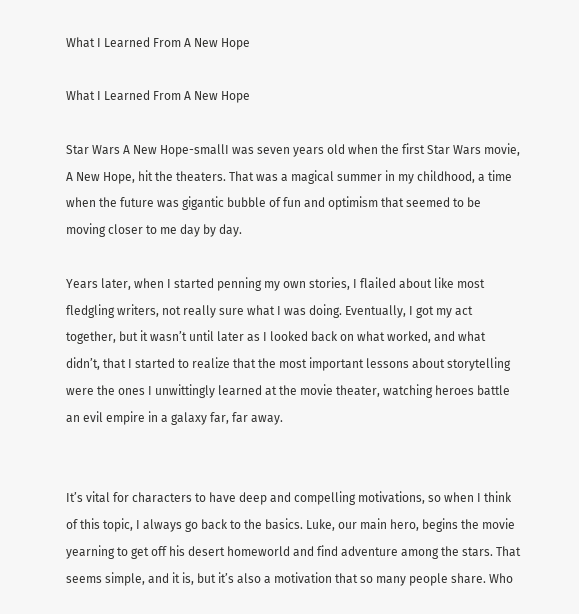What I Learned From A New Hope

What I Learned From A New Hope

Star Wars A New Hope-smallI was seven years old when the first Star Wars movie, A New Hope, hit the theaters. That was a magical summer in my childhood, a time when the future was gigantic bubble of fun and optimism that seemed to be moving closer to me day by day.

Years later, when I started penning my own stories, I flailed about like most fledgling writers, not really sure what I was doing. Eventually, I got my act together, but it wasn’t until later as I looked back on what worked, and what didn’t, that I started to realize that the most important lessons about storytelling were the ones I unwittingly learned at the movie theater, watching heroes battle an evil empire in a galaxy far, far away.


It’s vital for characters to have deep and compelling motivations, so when I think of this topic, I always go back to the basics. Luke, our main hero, begins the movie yearning to get off his desert homeworld and find adventure among the stars. That seems simple, and it is, but it’s also a motivation that so many people share. Who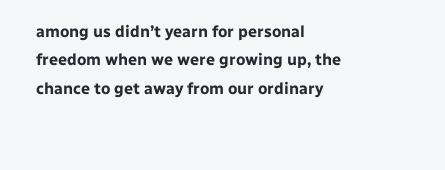among us didn’t yearn for personal freedom when we were growing up, the chance to get away from our ordinary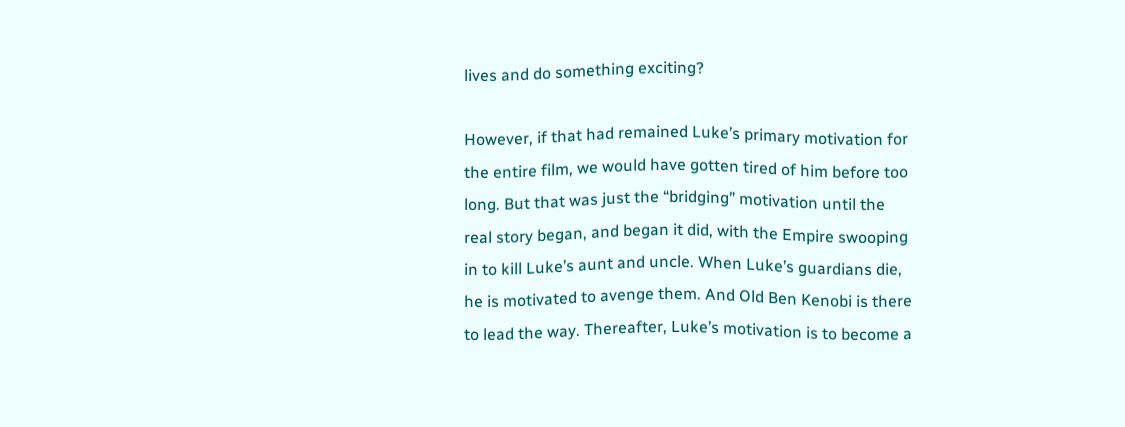lives and do something exciting?

However, if that had remained Luke’s primary motivation for the entire film, we would have gotten tired of him before too long. But that was just the “bridging” motivation until the real story began, and began it did, with the Empire swooping in to kill Luke’s aunt and uncle. When Luke’s guardians die, he is motivated to avenge them. And Old Ben Kenobi is there to lead the way. Thereafter, Luke’s motivation is to become a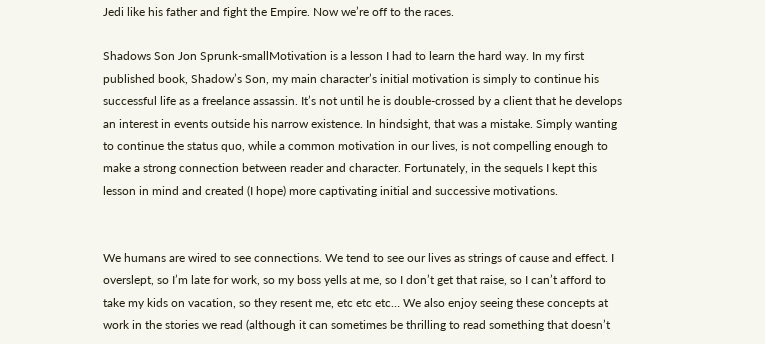Jedi like his father and fight the Empire. Now we’re off to the races.

Shadows Son Jon Sprunk-smallMotivation is a lesson I had to learn the hard way. In my first published book, Shadow’s Son, my main character’s initial motivation is simply to continue his successful life as a freelance assassin. It’s not until he is double-crossed by a client that he develops an interest in events outside his narrow existence. In hindsight, that was a mistake. Simply wanting to continue the status quo, while a common motivation in our lives, is not compelling enough to make a strong connection between reader and character. Fortunately, in the sequels I kept this lesson in mind and created (I hope) more captivating initial and successive motivations.


We humans are wired to see connections. We tend to see our lives as strings of cause and effect. I overslept, so I’m late for work, so my boss yells at me, so I don’t get that raise, so I can’t afford to take my kids on vacation, so they resent me, etc etc etc… We also enjoy seeing these concepts at work in the stories we read (although it can sometimes be thrilling to read something that doesn’t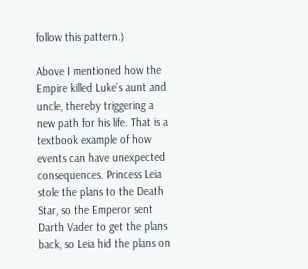follow this pattern.)

Above I mentioned how the Empire killed Luke’s aunt and uncle, thereby triggering a new path for his life. That is a textbook example of how events can have unexpected consequences. Princess Leia stole the plans to the Death Star, so the Emperor sent Darth Vader to get the plans back, so Leia hid the plans on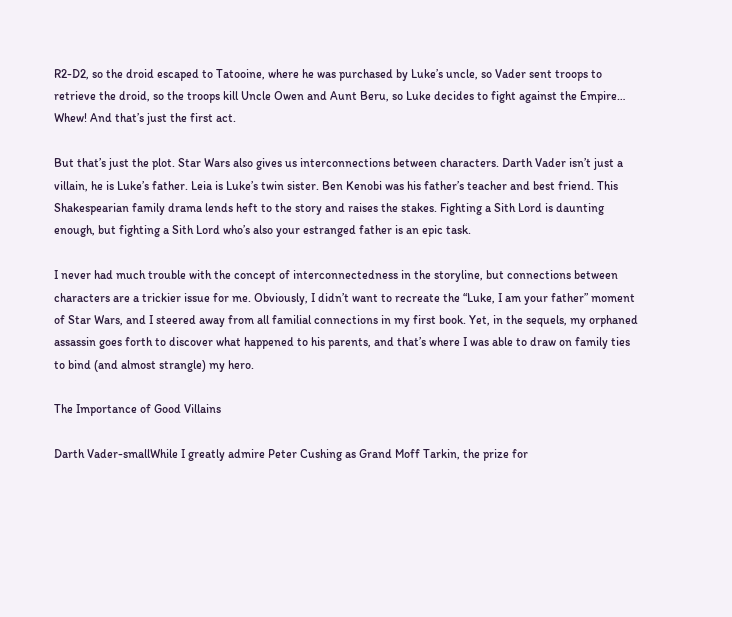R2-D2, so the droid escaped to Tatooine, where he was purchased by Luke’s uncle, so Vader sent troops to retrieve the droid, so the troops kill Uncle Owen and Aunt Beru, so Luke decides to fight against the Empire… Whew! And that’s just the first act.

But that’s just the plot. Star Wars also gives us interconnections between characters. Darth Vader isn’t just a villain, he is Luke’s father. Leia is Luke’s twin sister. Ben Kenobi was his father’s teacher and best friend. This Shakespearian family drama lends heft to the story and raises the stakes. Fighting a Sith Lord is daunting enough, but fighting a Sith Lord who’s also your estranged father is an epic task.

I never had much trouble with the concept of interconnectedness in the storyline, but connections between characters are a trickier issue for me. Obviously, I didn’t want to recreate the “Luke, I am your father” moment of Star Wars, and I steered away from all familial connections in my first book. Yet, in the sequels, my orphaned assassin goes forth to discover what happened to his parents, and that’s where I was able to draw on family ties to bind (and almost strangle) my hero.

The Importance of Good Villains

Darth Vader-smallWhile I greatly admire Peter Cushing as Grand Moff Tarkin, the prize for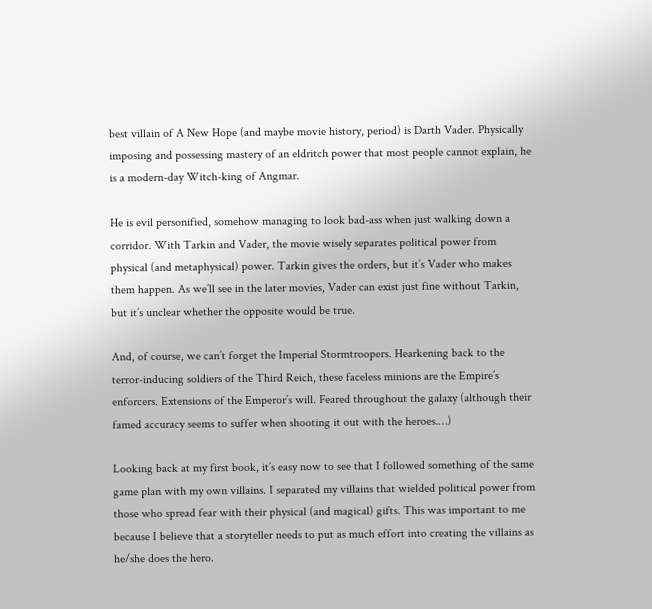best villain of A New Hope (and maybe movie history, period) is Darth Vader. Physically imposing and possessing mastery of an eldritch power that most people cannot explain, he is a modern-day Witch-king of Angmar.

He is evil personified, somehow managing to look bad-ass when just walking down a corridor. With Tarkin and Vader, the movie wisely separates political power from physical (and metaphysical) power. Tarkin gives the orders, but it’s Vader who makes them happen. As we’ll see in the later movies, Vader can exist just fine without Tarkin, but it’s unclear whether the opposite would be true.

And, of course, we can’t forget the Imperial Stormtroopers. Hearkening back to the terror-inducing soldiers of the Third Reich, these faceless minions are the Empire’s enforcers. Extensions of the Emperor’s will. Feared throughout the galaxy (although their famed accuracy seems to suffer when shooting it out with the heroes.…)

Looking back at my first book, it’s easy now to see that I followed something of the same game plan with my own villains. I separated my villains that wielded political power from those who spread fear with their physical (and magical) gifts. This was important to me because I believe that a storyteller needs to put as much effort into creating the villains as he/she does the hero.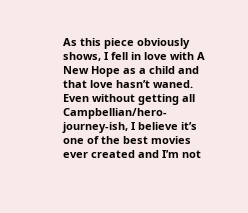As this piece obviously shows, I fell in love with A New Hope as a child and that love hasn’t waned. Even without getting all Campbellian/hero-journey-ish, I believe it’s one of the best movies ever created and I’m not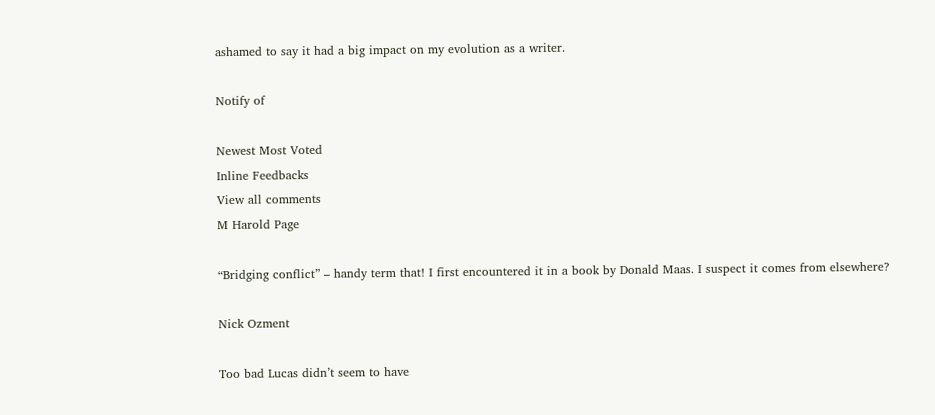ashamed to say it had a big impact on my evolution as a writer.

Notify of

Newest Most Voted
Inline Feedbacks
View all comments
M Harold Page

“Bridging conflict” – handy term that! I first encountered it in a book by Donald Maas. I suspect it comes from elsewhere?

Nick Ozment

Too bad Lucas didn’t seem to have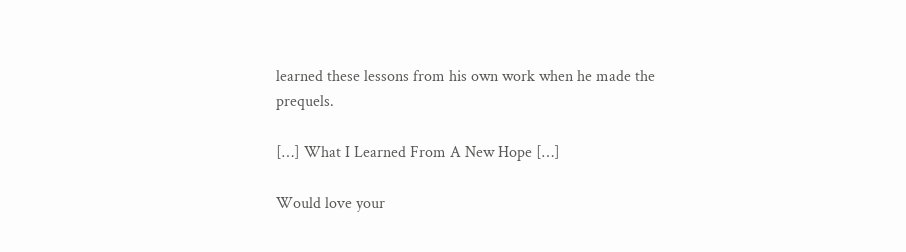learned these lessons from his own work when he made the prequels.

[…] What I Learned From A New Hope […]

Would love your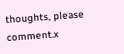thoughts, please comment.x